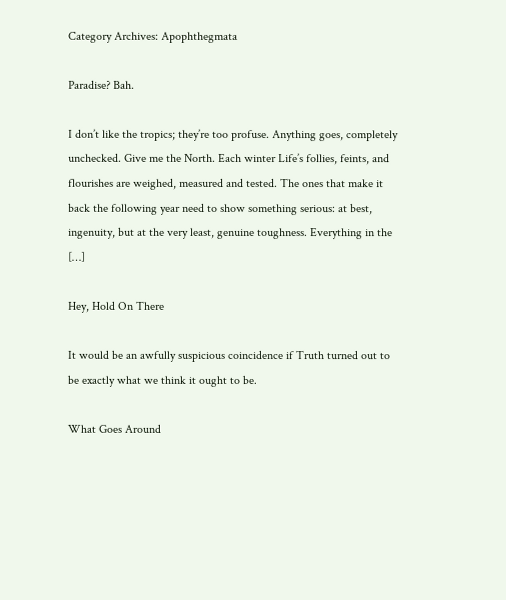Category Archives: Apophthegmata

Paradise? Bah.

I don’t like the tropics; they’re too profuse. Anything goes, completely unchecked. Give me the North. Each winter Life’s follies, feints, and flourishes are weighed, measured and tested. The ones that make it back the following year need to show something serious: at best, ingenuity, but at the very least, genuine toughness. Everything in the […]

Hey, Hold On There

It would be an awfully suspicious coincidence if Truth turned out to be exactly what we think it ought to be.

What Goes Around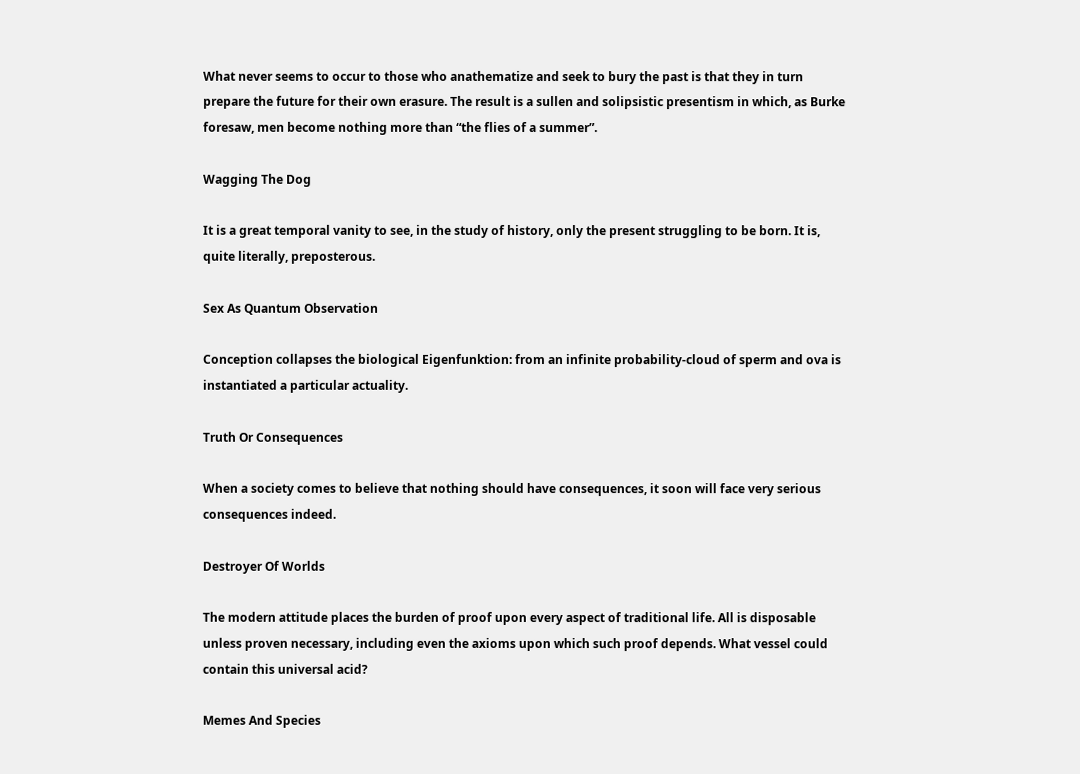What never seems to occur to those who anathematize and seek to bury the past is that they in turn prepare the future for their own erasure. The result is a sullen and solipsistic presentism in which, as Burke foresaw, men become nothing more than “the flies of a summer”.

Wagging The Dog

It is a great temporal vanity to see, in the study of history, only the present struggling to be born. It is, quite literally, preposterous.

Sex As Quantum Observation

Conception collapses the biological Eigenfunktion: from an infinite probability-cloud of sperm and ova is instantiated a particular actuality.

Truth Or Consequences

When a society comes to believe that nothing should have consequences, it soon will face very serious consequences indeed.

Destroyer Of Worlds

The modern attitude places the burden of proof upon every aspect of traditional life. All is disposable unless proven necessary, including even the axioms upon which such proof depends. What vessel could contain this universal acid?

Memes And Species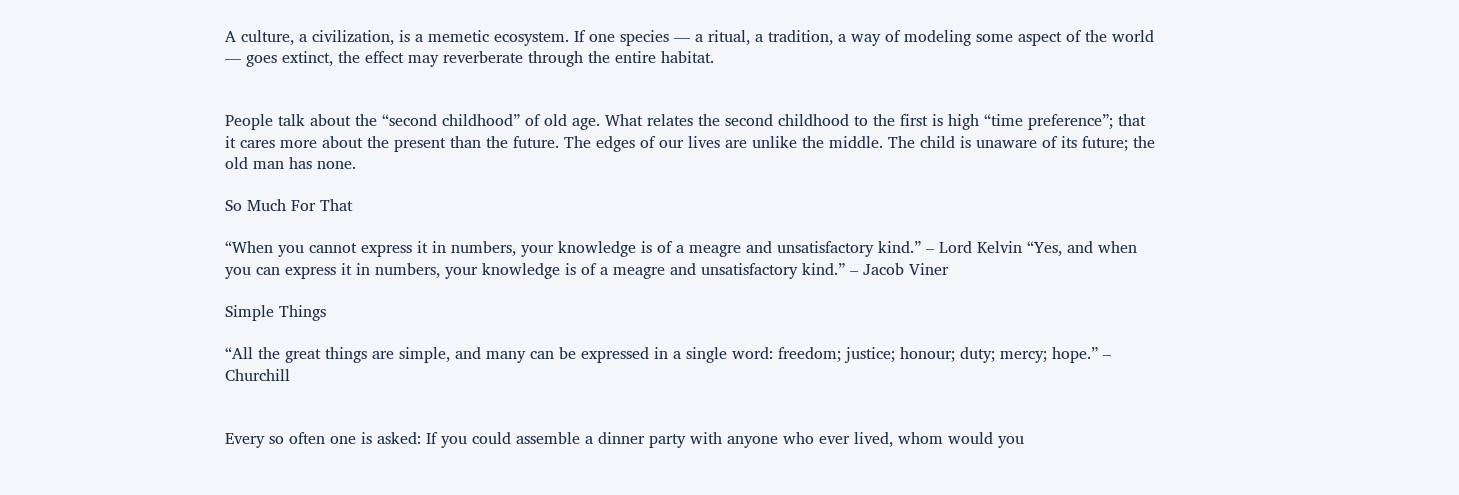A culture, a civilization, is a memetic ecosystem. If one species — a ritual, a tradition, a way of modeling some aspect of the world — goes extinct, the effect may reverberate through the entire habitat.


People talk about the “second childhood” of old age. What relates the second childhood to the first is high “time preference”; that it cares more about the present than the future. The edges of our lives are unlike the middle. The child is unaware of its future; the old man has none.

So Much For That

“When you cannot express it in numbers, your knowledge is of a meagre and unsatisfactory kind.” – Lord Kelvin “Yes, and when you can express it in numbers, your knowledge is of a meagre and unsatisfactory kind.” – Jacob Viner

Simple Things

“All the great things are simple, and many can be expressed in a single word: freedom; justice; honour; duty; mercy; hope.” – Churchill


Every so often one is asked: If you could assemble a dinner party with anyone who ever lived, whom would you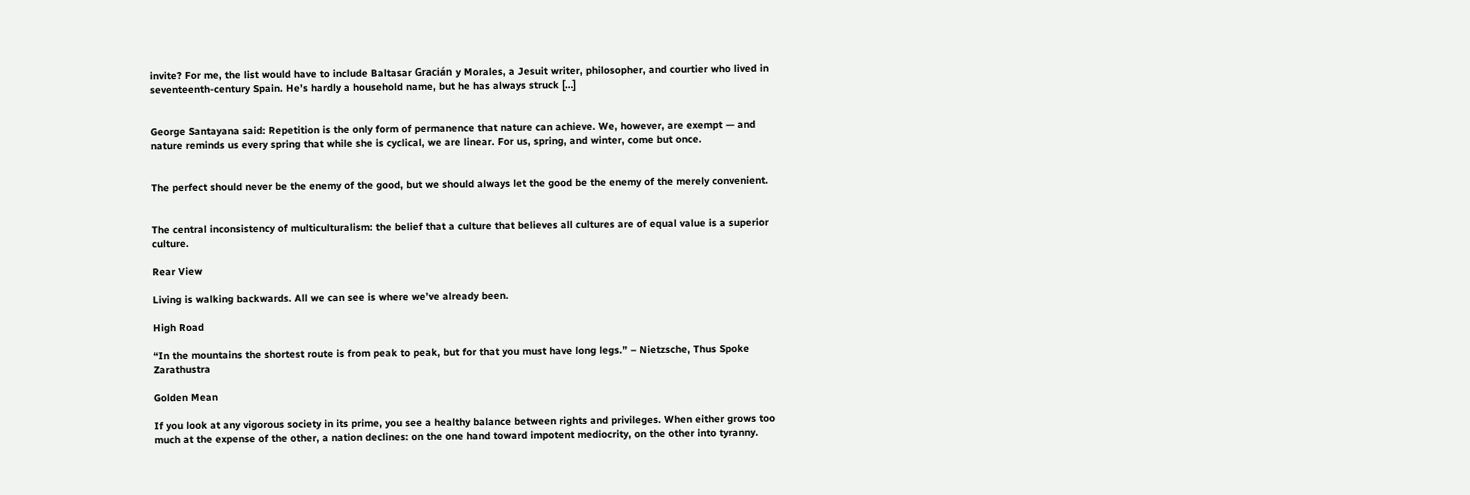invite? For me, the list would have to include Baltasar Gracián y Morales, a Jesuit writer, philosopher, and courtier who lived in seventeenth-century Spain. He’s hardly a household name, but he has always struck […]


George Santayana said: Repetition is the only form of permanence that nature can achieve. We, however, are exempt — and nature reminds us every spring that while she is cyclical, we are linear. For us, spring, and winter, come but once.


The perfect should never be the enemy of the good, but we should always let the good be the enemy of the merely convenient.


The central inconsistency of multiculturalism: the belief that a culture that believes all cultures are of equal value is a superior culture.

Rear View

Living is walking backwards. All we can see is where we’ve already been.

High Road

“In the mountains the shortest route is from peak to peak, but for that you must have long legs.” – Nietzsche, Thus Spoke Zarathustra

Golden Mean

If you look at any vigorous society in its prime, you see a healthy balance between rights and privileges. When either grows too much at the expense of the other, a nation declines: on the one hand toward impotent mediocrity, on the other into tyranny.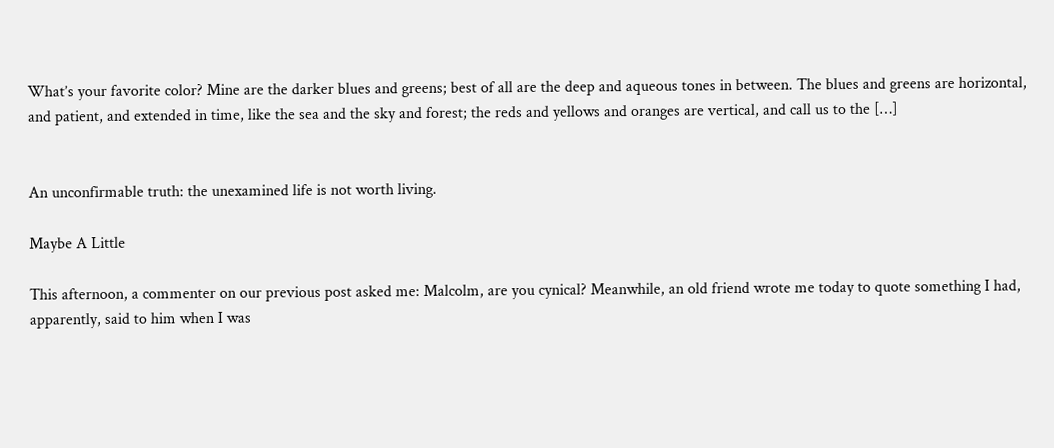What’s your favorite color? Mine are the darker blues and greens; best of all are the deep and aqueous tones in between. The blues and greens are horizontal, and patient, and extended in time, like the sea and the sky and forest; the reds and yellows and oranges are vertical, and call us to the […]


An unconfirmable truth: the unexamined life is not worth living.

Maybe A Little

This afternoon, a commenter on our previous post asked me: Malcolm, are you cynical? Meanwhile, an old friend wrote me today to quote something I had, apparently, said to him when I was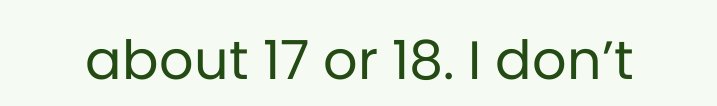about 17 or 18. I don’t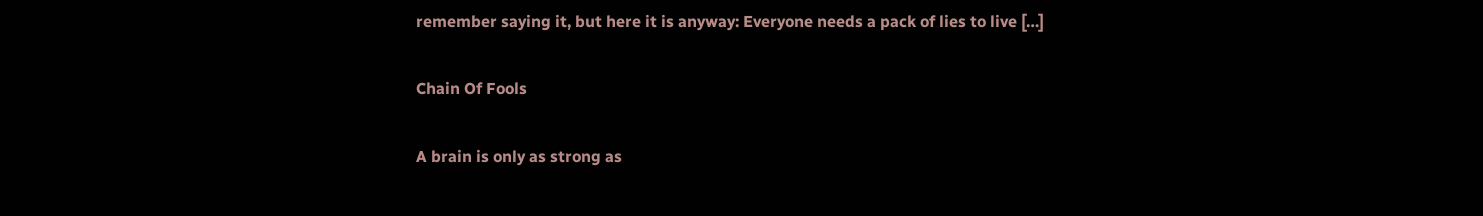remember saying it, but here it is anyway: Everyone needs a pack of lies to live […]

Chain Of Fools

A brain is only as strong as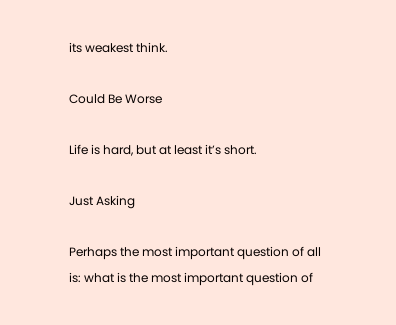its weakest think.

Could Be Worse

Life is hard, but at least it’s short.

Just Asking

Perhaps the most important question of all is: what is the most important question of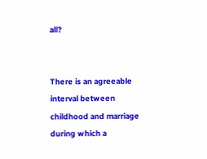all?


There is an agreeable interval between childhood and marriage during which a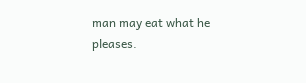man may eat what he pleases.